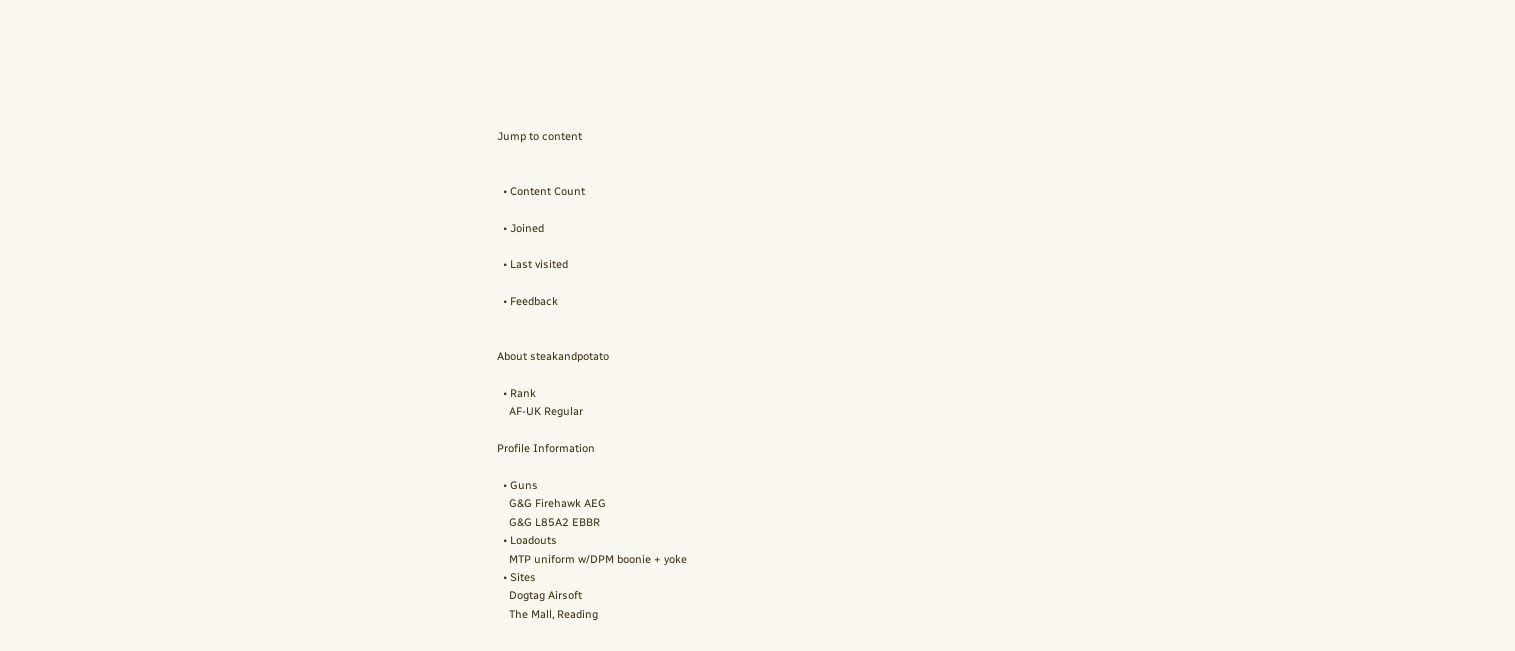Jump to content


  • Content Count

  • Joined

  • Last visited

  • Feedback


About steakandpotato

  • Rank
    AF-UK Regular

Profile Information

  • Guns
    G&G Firehawk AEG
    G&G L85A2 EBBR
  • Loadouts
    MTP uniform w/DPM boonie + yoke
  • Sites
    Dogtag Airsoft
    The Mall, Reading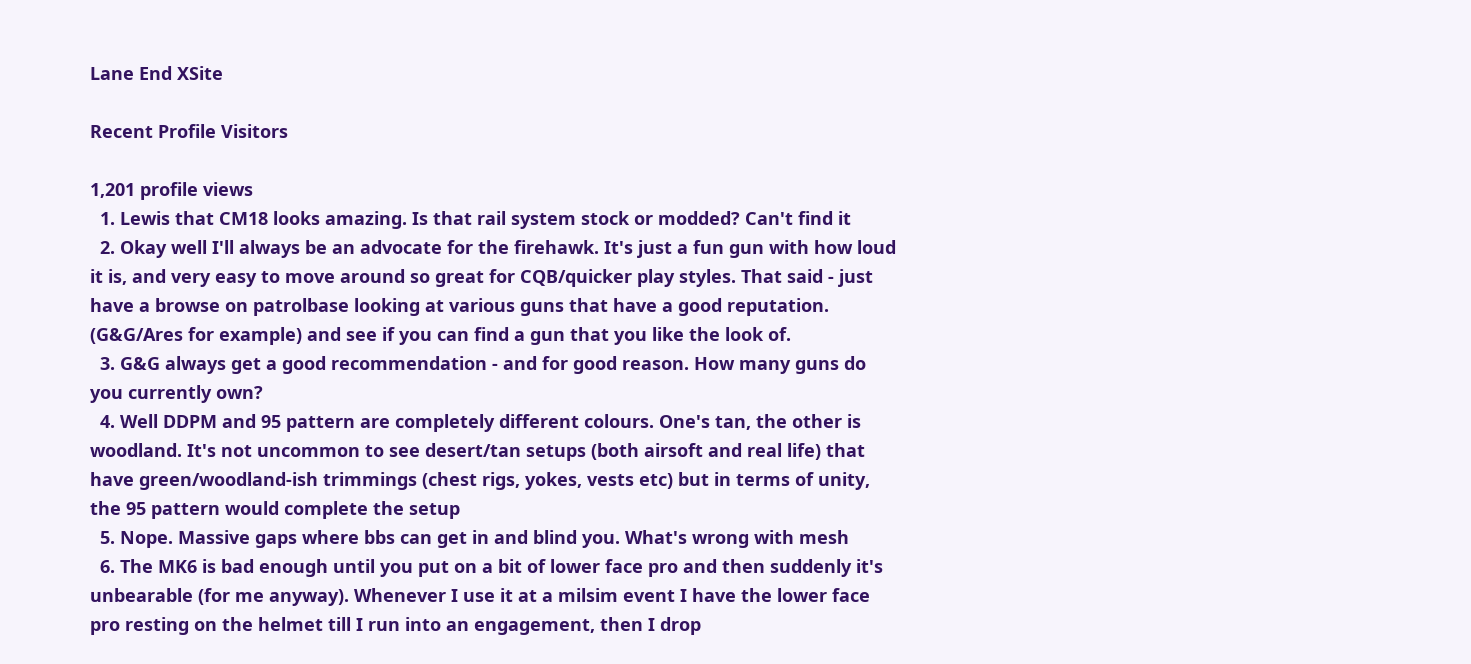Lane End XSite

Recent Profile Visitors

1,201 profile views
  1. Lewis that CM18 looks amazing. Is that rail system stock or modded? Can't find it
  2. Okay well I'll always be an advocate for the firehawk. It's just a fun gun with how loud it is, and very easy to move around so great for CQB/quicker play styles. That said - just have a browse on patrolbase looking at various guns that have a good reputation. (G&G/Ares for example) and see if you can find a gun that you like the look of.
  3. G&G always get a good recommendation - and for good reason. How many guns do you currently own?
  4. Well DDPM and 95 pattern are completely different colours. One's tan, the other is woodland. It's not uncommon to see desert/tan setups (both airsoft and real life) that have green/woodland-ish trimmings (chest rigs, yokes, vests etc) but in terms of unity, the 95 pattern would complete the setup
  5. Nope. Massive gaps where bbs can get in and blind you. What's wrong with mesh
  6. The MK6 is bad enough until you put on a bit of lower face pro and then suddenly it's unbearable (for me anyway). Whenever I use it at a milsim event I have the lower face pro resting on the helmet till I run into an engagement, then I drop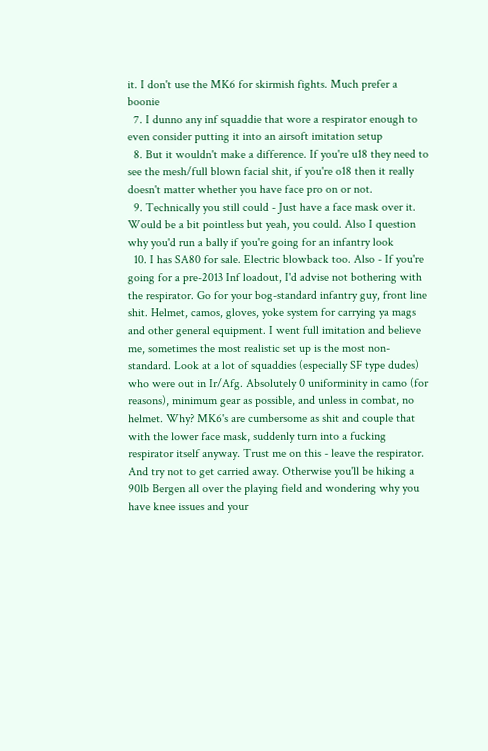it. I don't use the MK6 for skirmish fights. Much prefer a boonie
  7. I dunno any inf squaddie that wore a respirator enough to even consider putting it into an airsoft imitation setup
  8. But it wouldn't make a difference. If you're u18 they need to see the mesh/full blown facial shit, if you're o18 then it really doesn't matter whether you have face pro on or not.
  9. Technically you still could - Just have a face mask over it. Would be a bit pointless but yeah, you could. Also I question why you'd run a bally if you're going for an infantry look
  10. I has SA80 for sale. Electric blowback too. Also - If you're going for a pre-2013 Inf loadout, I'd advise not bothering with the respirator. Go for your bog-standard infantry guy, front line shit. Helmet, camos, gloves, yoke system for carrying ya mags and other general equipment. I went full imitation and believe me, sometimes the most realistic set up is the most non-standard. Look at a lot of squaddies (especially SF type dudes) who were out in Ir/Afg. Absolutely 0 uniforminity in camo (for reasons), minimum gear as possible, and unless in combat, no helmet. Why? MK6's are cumbersome as shit and couple that with the lower face mask, suddenly turn into a fucking respirator itself anyway. Trust me on this - leave the respirator. And try not to get carried away. Otherwise you'll be hiking a 90lb Bergen all over the playing field and wondering why you have knee issues and your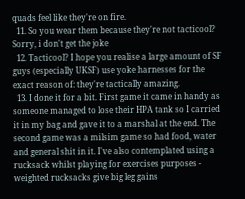quads feel like they're on fire.
  11. So you wear them because they're not tacticool? Sorry, i don't get the joke
  12. Tacticool? I hope you realise a large amount of SF guys (especially UKSF) use yoke harnesses for the exact reason of: they're tactically amazing.
  13. I done it for a bit. First game it came in handy as someone managed to lose their HPA tank so I carried it in my bag and gave it to a marshal at the end. The second game was a milsim game so had food, water and general shit in it. I've also contemplated using a rucksack whilst playing for exercises purposes - weighted rucksacks give big leg gains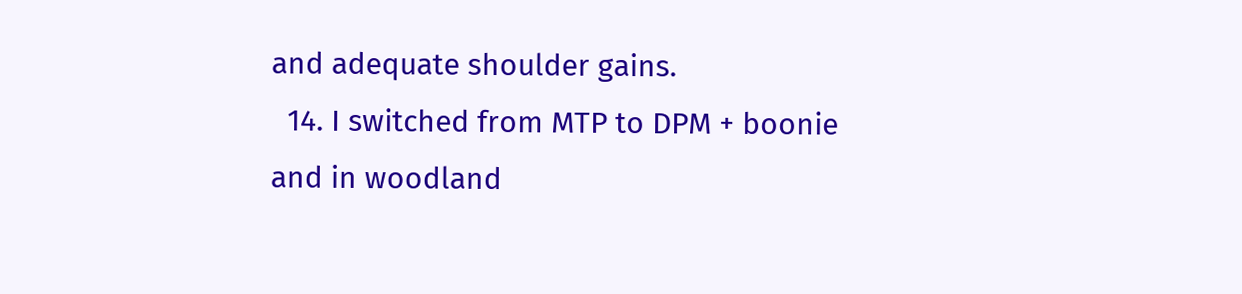and adequate shoulder gains.
  14. I switched from MTP to DPM + boonie and in woodland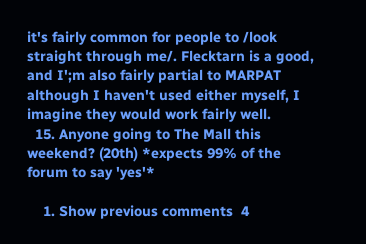it's fairly common for people to /look straight through me/. Flecktarn is a good, and I';m also fairly partial to MARPAT although I haven't used either myself, I imagine they would work fairly well.
  15. Anyone going to The Mall this weekend? (20th) *expects 99% of the forum to say 'yes'*

    1. Show previous comments  4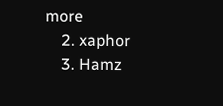more
    2. xaphor
    3. Hamz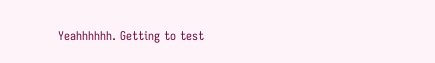Yeahhhhhh. Getting to test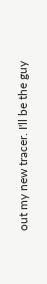out my new tracer. I'll be the guy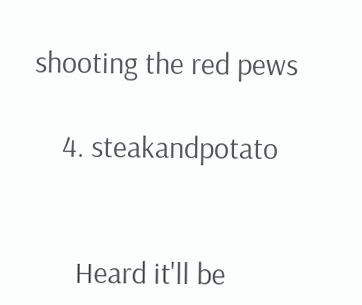shooting the red pews

    4. steakandpotato


      Heard it'll be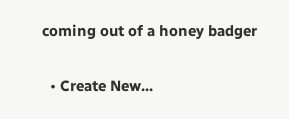coming out of a honey badger

  • Create New...